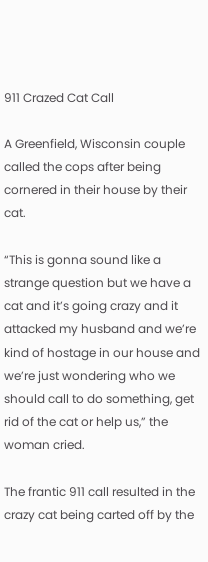911 Crazed Cat Call

A Greenfield, Wisconsin couple called the cops after being cornered in their house by their cat.

“This is gonna sound like a strange question but we have a cat and it’s going crazy and it attacked my husband and we’re kind of hostage in our house and we’re just wondering who we should call to do something, get rid of the cat or help us,” the woman cried.

The frantic 911 call resulted in the crazy cat being carted off by the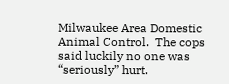Milwaukee Area Domestic Animal Control.  The cops said luckily no one was “seriously” hurt.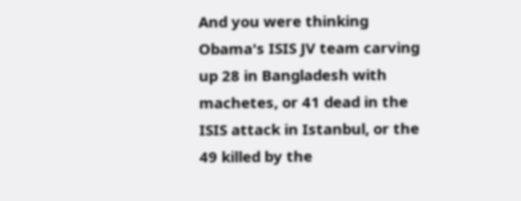And you were thinking Obama's ISIS JV team carving up 28 in Bangladesh with machetes, or 41 dead in the ISIS attack in Istanbul, or the 49 killed by the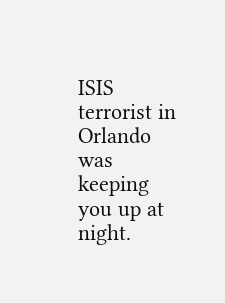ISIS terrorist in Orlando was keeping you up at night.